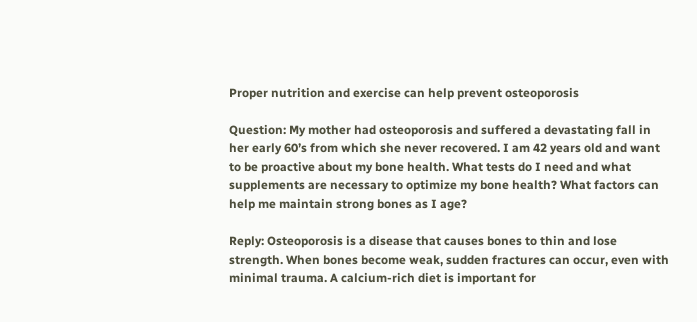Proper nutrition and exercise can help prevent osteoporosis

Question: My mother had osteoporosis and suffered a devastating fall in her early 60’s from which she never recovered. I am 42 years old and want to be proactive about my bone health. What tests do I need and what supplements are necessary to optimize my bone health? What factors can help me maintain strong bones as I age?

Reply: Osteoporosis is a disease that causes bones to thin and lose strength. When bones become weak, sudden fractures can occur, even with minimal trauma. A calcium-rich diet is important for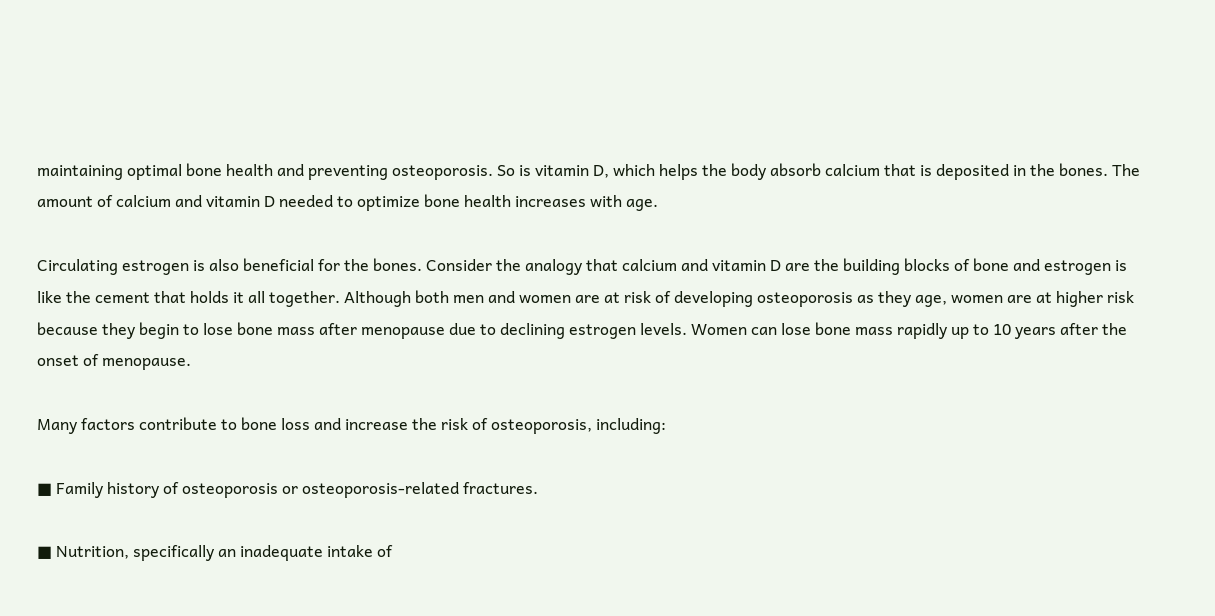maintaining optimal bone health and preventing osteoporosis. So is vitamin D, which helps the body absorb calcium that is deposited in the bones. The amount of calcium and vitamin D needed to optimize bone health increases with age.

Circulating estrogen is also beneficial for the bones. Consider the analogy that calcium and vitamin D are the building blocks of bone and estrogen is like the cement that holds it all together. Although both men and women are at risk of developing osteoporosis as they age, women are at higher risk because they begin to lose bone mass after menopause due to declining estrogen levels. Women can lose bone mass rapidly up to 10 years after the onset of menopause.

Many factors contribute to bone loss and increase the risk of osteoporosis, including:

■ Family history of osteoporosis or osteoporosis-related fractures.

■ Nutrition, specifically an inadequate intake of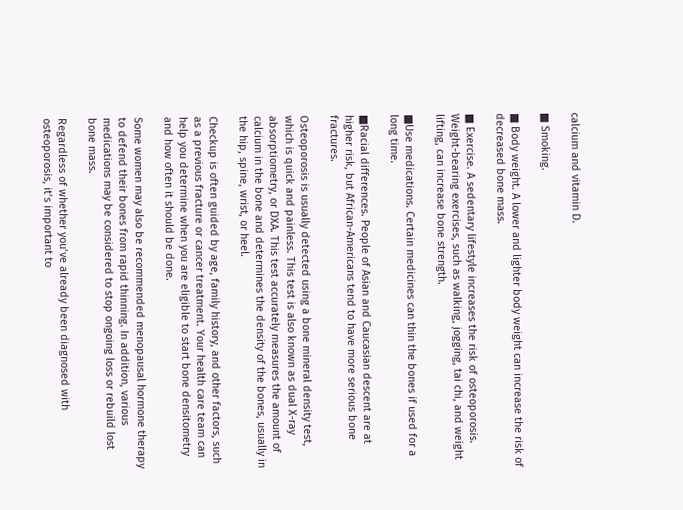calcium and vitamin D.

■ Smoking.

■ Body weight. A lower and lighter body weight can increase the risk of decreased bone mass.

■ Exercise. A sedentary lifestyle increases the risk of osteoporosis. Weight-bearing exercises, such as walking, jogging, tai chi, and weight lifting, can increase bone strength.

■Use medications. Certain medicines can thin the bones if used for a long time.

■Racial differences. People of Asian and Caucasian descent are at higher risk, but African-Americans tend to have more serious bone fractures.

Osteoporosis is usually detected using a bone mineral density test, which is quick and painless. This test is also known as dual X-ray absorptiometry, or DXA. This test accurately measures the amount of calcium in the bone and determines the density of the bones, usually in the hip, spine, wrist, or heel.

Checkup is often guided by age, family history, and other factors, such as a previous fracture or cancer treatment. Your health care team can help you determine when you are eligible to start bone densitometry and how often it should be done.

Some women may also be recommended menopausal hormone therapy to defend their bones from rapid thinning. In addition, various medications may be considered to stop ongoing loss or rebuild lost bone mass.

Regardless of whether you’ve already been diagnosed with osteoporosis, it’s important to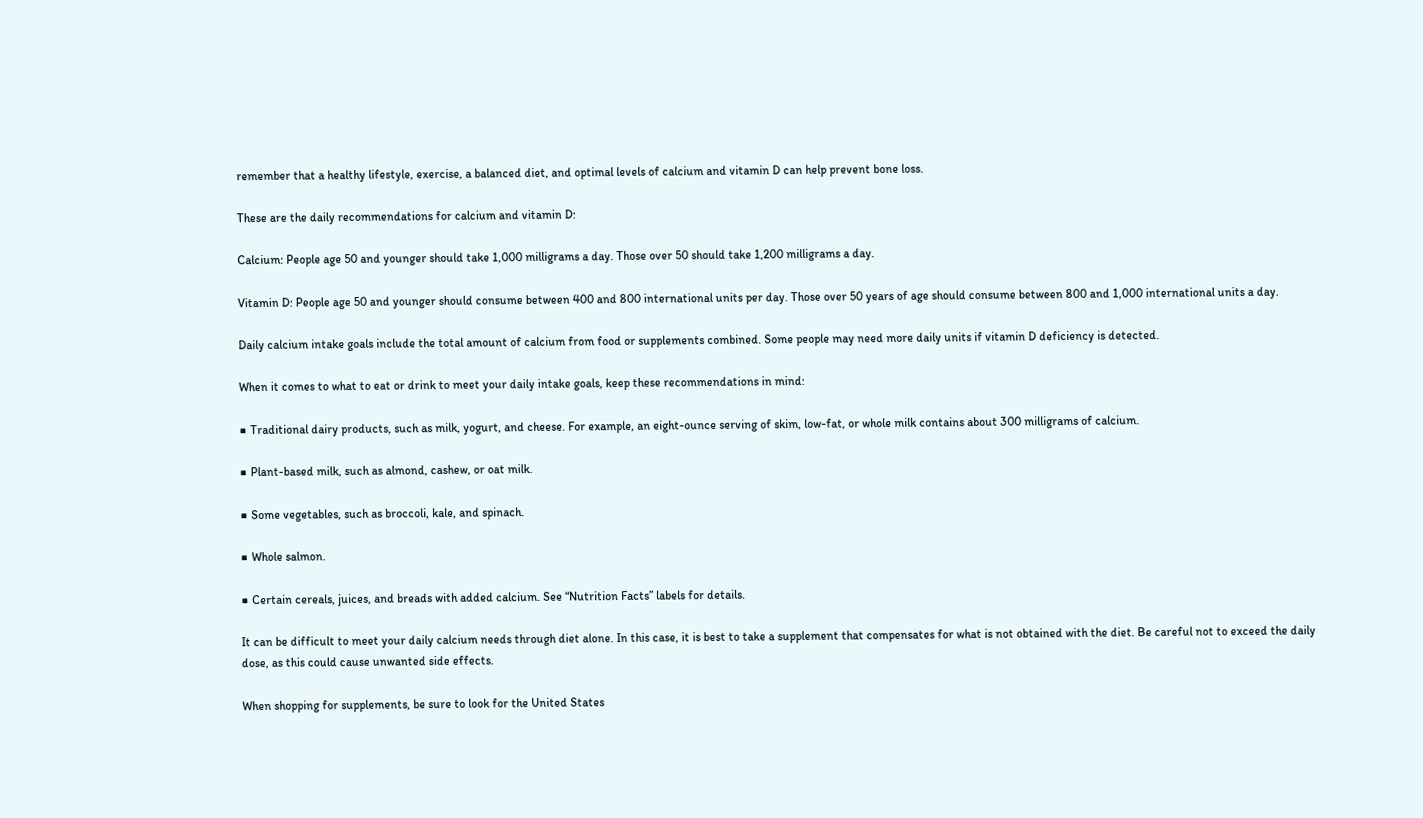remember that a healthy lifestyle, exercise, a balanced diet, and optimal levels of calcium and vitamin D can help prevent bone loss.

These are the daily recommendations for calcium and vitamin D:

Calcium: People age 50 and younger should take 1,000 milligrams a day. Those over 50 should take 1,200 milligrams a day.

Vitamin D: People age 50 and younger should consume between 400 and 800 international units per day. Those over 50 years of age should consume between 800 and 1,000 international units a day.

Daily calcium intake goals include the total amount of calcium from food or supplements combined. Some people may need more daily units if vitamin D deficiency is detected.

When it comes to what to eat or drink to meet your daily intake goals, keep these recommendations in mind:

■ Traditional dairy products, such as milk, yogurt, and cheese. For example, an eight-ounce serving of skim, low-fat, or whole milk contains about 300 milligrams of calcium.

■ Plant-based milk, such as almond, cashew, or oat milk.

■ Some vegetables, such as broccoli, kale, and spinach.

■ Whole salmon.

■ Certain cereals, juices, and breads with added calcium. See “Nutrition Facts” labels for details.

It can be difficult to meet your daily calcium needs through diet alone. In this case, it is best to take a supplement that compensates for what is not obtained with the diet. Be careful not to exceed the daily dose, as this could cause unwanted side effects.

When shopping for supplements, be sure to look for the United States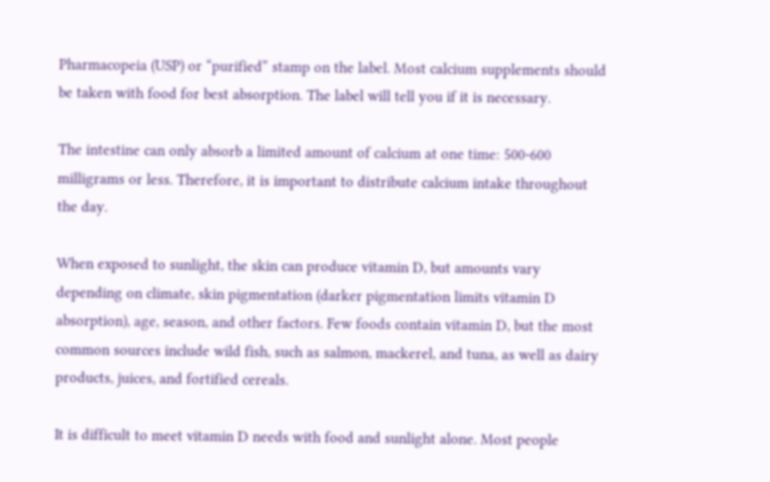Pharmacopeia (USP) or “purified” stamp on the label. Most calcium supplements should be taken with food for best absorption. The label will tell you if it is necessary.

The intestine can only absorb a limited amount of calcium at one time: 500-600 milligrams or less. Therefore, it is important to distribute calcium intake throughout the day.

When exposed to sunlight, the skin can produce vitamin D, but amounts vary depending on climate, skin pigmentation (darker pigmentation limits vitamin D absorption), age, season, and other factors. Few foods contain vitamin D, but the most common sources include wild fish, such as salmon, mackerel, and tuna, as well as dairy products, juices, and fortified cereals.

It is difficult to meet vitamin D needs with food and sunlight alone. Most people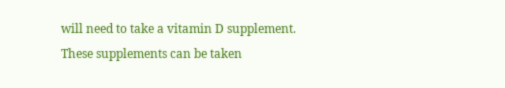will need to take a vitamin D supplement. These supplements can be taken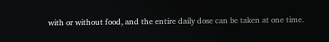with or without food, and the entire daily dose can be taken at one time.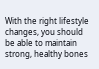With the right lifestyle changes, you should be able to maintain strong, healthy bones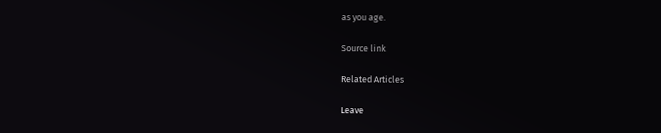as you age.

Source link

Related Articles

Leave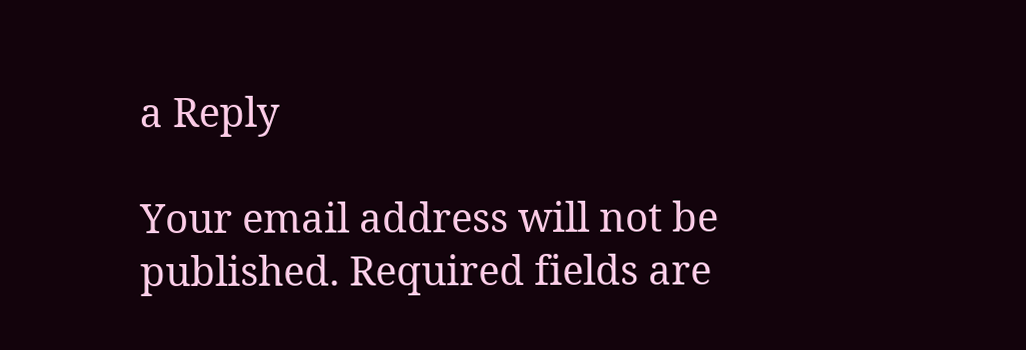a Reply

Your email address will not be published. Required fields are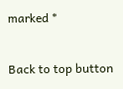marked *

Back to top button